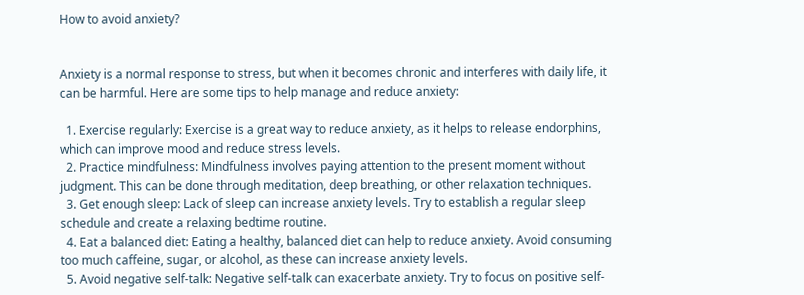How to avoid anxiety?


Anxiety is a normal response to stress, but when it becomes chronic and interferes with daily life, it can be harmful. Here are some tips to help manage and reduce anxiety:

  1. Exercise regularly: Exercise is a great way to reduce anxiety, as it helps to release endorphins, which can improve mood and reduce stress levels.
  2. Practice mindfulness: Mindfulness involves paying attention to the present moment without judgment. This can be done through meditation, deep breathing, or other relaxation techniques.
  3. Get enough sleep: Lack of sleep can increase anxiety levels. Try to establish a regular sleep schedule and create a relaxing bedtime routine.
  4. Eat a balanced diet: Eating a healthy, balanced diet can help to reduce anxiety. Avoid consuming too much caffeine, sugar, or alcohol, as these can increase anxiety levels.
  5. Avoid negative self-talk: Negative self-talk can exacerbate anxiety. Try to focus on positive self-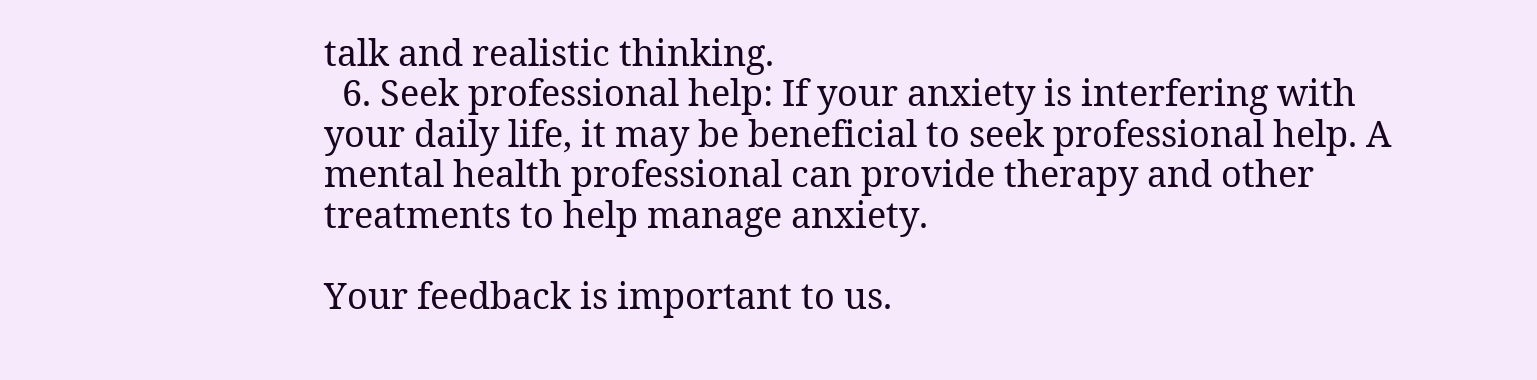talk and realistic thinking.
  6. Seek professional help: If your anxiety is interfering with your daily life, it may be beneficial to seek professional help. A mental health professional can provide therapy and other treatments to help manage anxiety.

Your feedback is important to us.